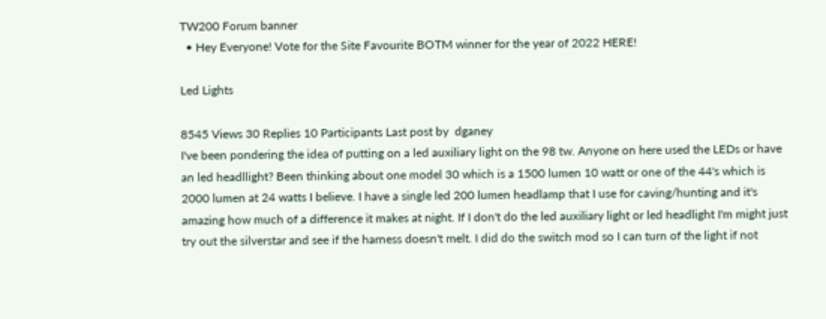TW200 Forum banner
  • Hey Everyone! Vote for the Site Favourite BOTM winner for the year of 2022 HERE!

Led Lights

8545 Views 30 Replies 10 Participants Last post by  dganey
I've been pondering the idea of putting on a led auxiliary light on the 98 tw. Anyone on here used the LEDs or have an led headllight? Been thinking about one model 30 which is a 1500 lumen 10 watt or one of the 44's which is 2000 lumen at 24 watts I believe. I have a single led 200 lumen headlamp that I use for caving/hunting and it's amazing how much of a difference it makes at night. If I don't do the led auxiliary light or led headlight I'm might just try out the silverstar and see if the harness doesn't melt. I did do the switch mod so I can turn of the light if not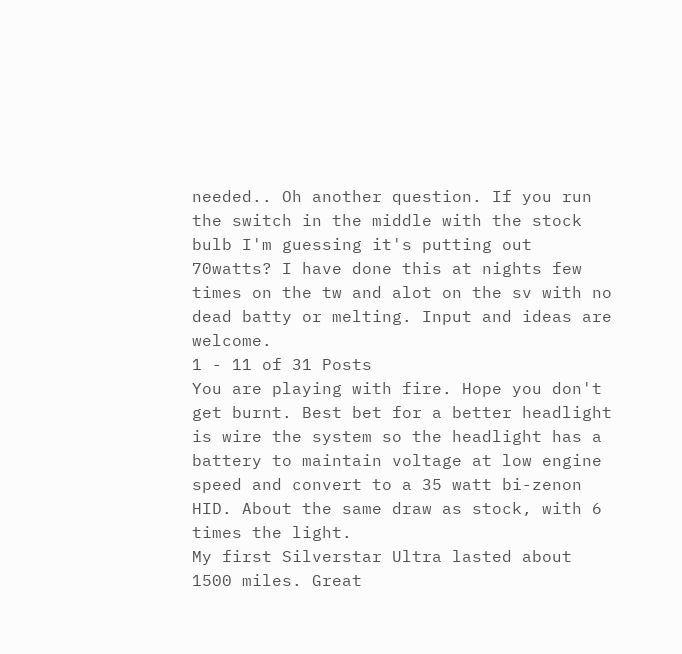needed.. Oh another question. If you run the switch in the middle with the stock bulb I'm guessing it's putting out 70watts? I have done this at nights few times on the tw and alot on the sv with no dead batty or melting. Input and ideas are welcome.
1 - 11 of 31 Posts
You are playing with fire. Hope you don't get burnt. Best bet for a better headlight is wire the system so the headlight has a battery to maintain voltage at low engine speed and convert to a 35 watt bi-zenon HID. About the same draw as stock, with 6 times the light.
My first Silverstar Ultra lasted about 1500 miles. Great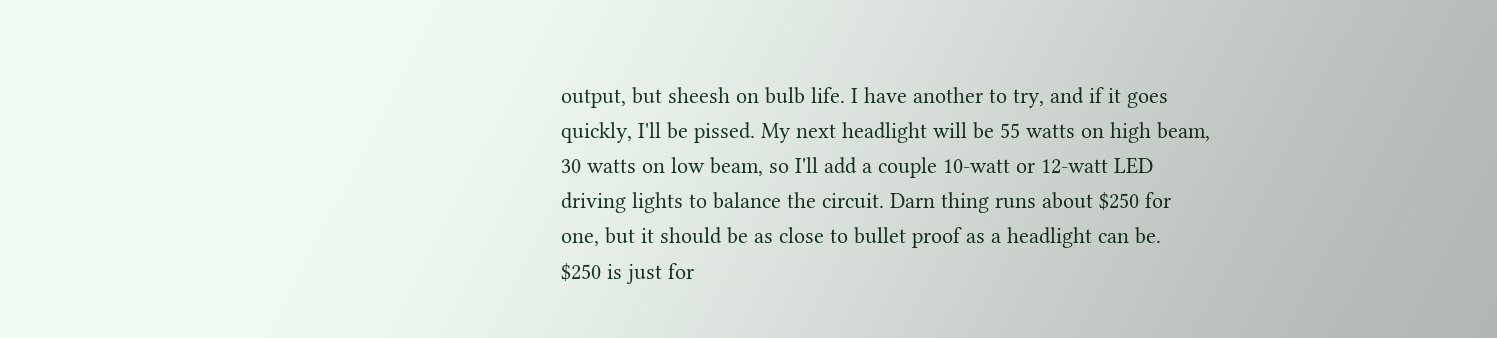output, but sheesh on bulb life. I have another to try, and if it goes quickly, I'll be pissed. My next headlight will be 55 watts on high beam, 30 watts on low beam, so I'll add a couple 10-watt or 12-watt LED driving lights to balance the circuit. Darn thing runs about $250 for one, but it should be as close to bullet proof as a headlight can be.
$250 is just for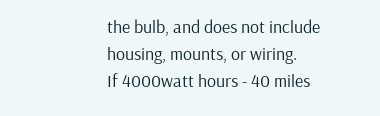the bulb, and does not include housing, mounts, or wiring.
If 4000watt hours - 40 miles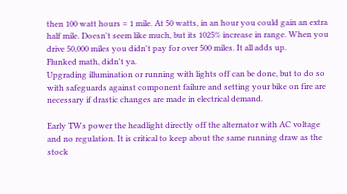then 100 watt hours = 1 mile. At 50 watts, in an hour you could gain an extra half mile. Doesn't seem like much, but its 1025% increase in range. When you drive 50,000 miles you didn't pay for over 500 miles. It all adds up.
Flunked math, didn't ya.
Upgrading illumination or running with lights off can be done, but to do so with safeguards against component failure and setting your bike on fire are necessary if drastic changes are made in electrical demand.

Early TWs power the headlight directly off the alternator with AC voltage and no regulation. It is critical to keep about the same running draw as the stock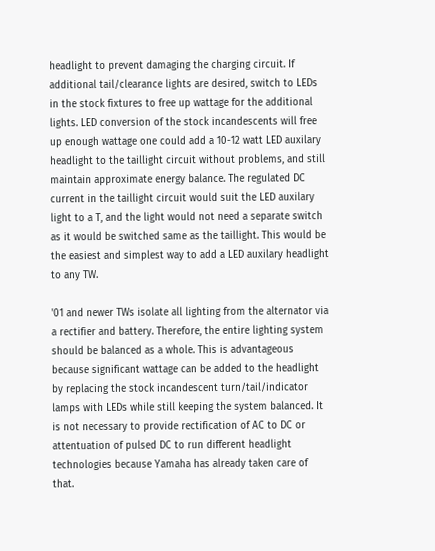headlight to prevent damaging the charging circuit. If additional tail/clearance lights are desired, switch to LEDs in the stock fixtures to free up wattage for the additional lights. LED conversion of the stock incandescents will free up enough wattage one could add a 10-12 watt LED auxilary headlight to the taillight circuit without problems, and still maintain approximate energy balance. The regulated DC current in the taillight circuit would suit the LED auxilary light to a T, and the light would not need a separate switch as it would be switched same as the taillight. This would be the easiest and simplest way to add a LED auxilary headlight to any TW.

'01 and newer TWs isolate all lighting from the alternator via a rectifier and battery. Therefore, the entire lighting system should be balanced as a whole. This is advantageous because significant wattage can be added to the headlight by replacing the stock incandescent turn/tail/indicator lamps with LEDs while still keeping the system balanced. It is not necessary to provide rectification of AC to DC or attentuation of pulsed DC to run different headlight technologies because Yamaha has already taken care of that.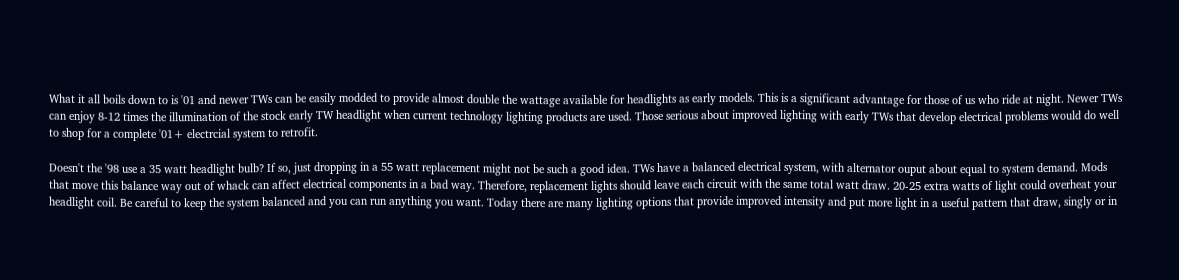What it all boils down to is '01 and newer TWs can be easily modded to provide almost double the wattage available for headlights as early models. This is a significant advantage for those of us who ride at night. Newer TWs can enjoy 8-12 times the illumination of the stock early TW headlight when current technology lighting products are used. Those serious about improved lighting with early TWs that develop electrical problems would do well to shop for a complete '01+ electrcial system to retrofit.

Doesn't the '98 use a 35 watt headlight bulb? If so, just dropping in a 55 watt replacement might not be such a good idea. TWs have a balanced electrical system, with alternator ouput about equal to system demand. Mods that move this balance way out of whack can affect electrical components in a bad way. Therefore, replacement lights should leave each circuit with the same total watt draw. 20-25 extra watts of light could overheat your headlight coil. Be careful to keep the system balanced and you can run anything you want. Today there are many lighting options that provide improved intensity and put more light in a useful pattern that draw, singly or in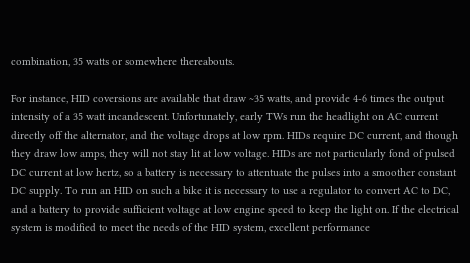combination, 35 watts or somewhere thereabouts.

For instance, HID coversions are available that draw ~35 watts, and provide 4-6 times the output intensity of a 35 watt incandescent. Unfortunately, early TWs run the headlight on AC current directly off the alternator, and the voltage drops at low rpm. HIDs require DC current, and though they draw low amps, they will not stay lit at low voltage. HIDs are not particularly fond of pulsed DC current at low hertz, so a battery is necessary to attentuate the pulses into a smoother constant DC supply. To run an HID on such a bike it is necessary to use a regulator to convert AC to DC, and a battery to provide sufficient voltage at low engine speed to keep the light on. If the electrical system is modified to meet the needs of the HID system, excellent performance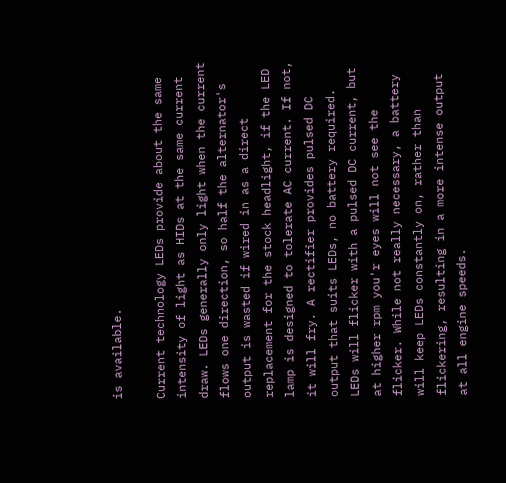is available.

Current technology LEDs provide about the same intensity of light as HIDs at the same current draw. LEDs generally only light when the current flows one direction, so half the alternator's output is wasted if wired in as a direct replacement for the stock headlight, if the LED lamp is designed to tolerate AC current. If not, it will fry. A rectifier provides pulsed DC output that suits LEDs, no battery required. LEDs will flicker with a pulsed DC current, but at higher rpm you'r eyes will not see the flicker. While not really necessary, a battery will keep LEDs constantly on, rather than flickering, resulting in a more intense output at all engine speeds.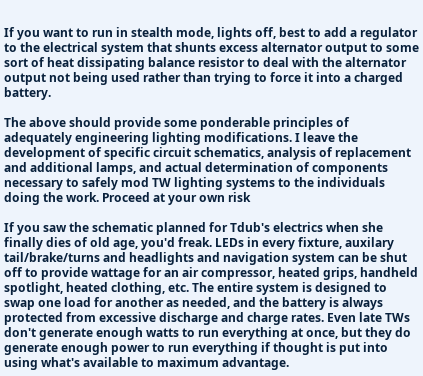If you want to run in stealth mode, lights off, best to add a regulator to the electrical system that shunts excess alternator output to some sort of heat dissipating balance resistor to deal with the alternator output not being used rather than trying to force it into a charged battery.

The above should provide some ponderable principles of adequately engineering lighting modifications. I leave the development of specific circuit schematics, analysis of replacement and additional lamps, and actual determination of components necessary to safely mod TW lighting systems to the individuals doing the work. Proceed at your own risk

If you saw the schematic planned for Tdub's electrics when she finally dies of old age, you'd freak. LEDs in every fixture, auxilary tail/brake/turns and headlights and navigation system can be shut off to provide wattage for an air compressor, heated grips, handheld spotlight, heated clothing, etc. The entire system is designed to swap one load for another as needed, and the battery is always protected from excessive discharge and charge rates. Even late TWs don't generate enough watts to run everything at once, but they do generate enough power to run everything if thought is put into using what's available to maximum advantage.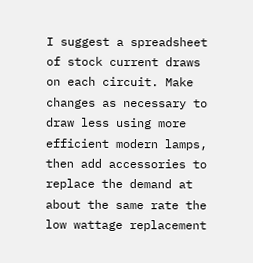I suggest a spreadsheet of stock current draws on each circuit. Make changes as necessary to draw less using more efficient modern lamps, then add accessories to replace the demand at about the same rate the low wattage replacement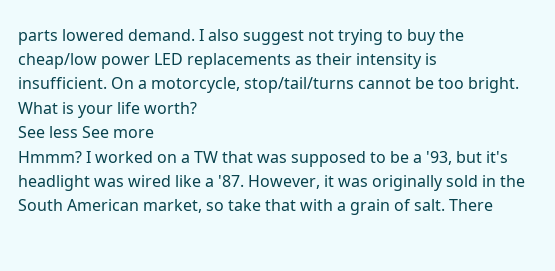parts lowered demand. I also suggest not trying to buy the cheap/low power LED replacements as their intensity is insufficient. On a motorcycle, stop/tail/turns cannot be too bright. What is your life worth?
See less See more
Hmmm? I worked on a TW that was supposed to be a '93, but it's headlight was wired like a '87. However, it was originally sold in the South American market, so take that with a grain of salt. There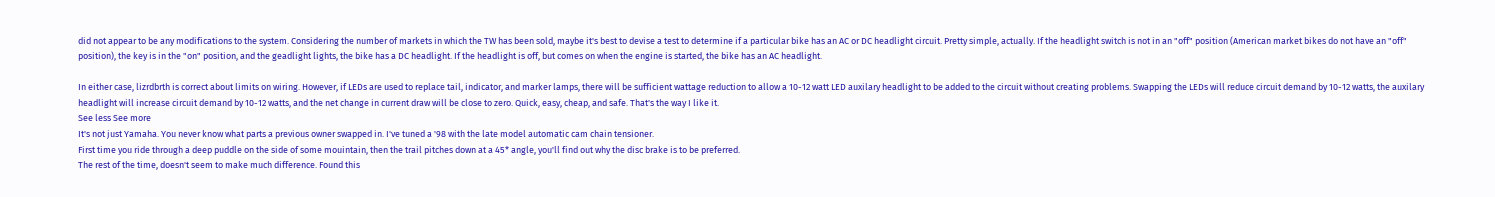did not appear to be any modifications to the system. Considering the number of markets in which the TW has been sold, maybe it's best to devise a test to determine if a particular bike has an AC or DC headlight circuit. Pretty simple, actually. If the headlight switch is not in an "off" position (American market bikes do not have an "off" position), the key is in the "on" position, and the geadlight lights, the bike has a DC headlight. If the headlight is off, but comes on when the engine is started, the bike has an AC headlight.

In either case, lizrdbrth is correct about limits on wiring. However, if LEDs are used to replace tail, indicator, and marker lamps, there will be sufficient wattage reduction to allow a 10-12 watt LED auxilary headlight to be added to the circuit without creating problems. Swapping the LEDs will reduce circuit demand by 10-12 watts, the auxilary headlight will increase circuit demand by 10-12 watts, and the net change in current draw will be close to zero. Quick, easy, cheap, and safe. That's the way I like it.
See less See more
It's not just Yamaha. You never know what parts a previous owner swapped in. I've tuned a '98 with the late model automatic cam chain tensioner.
First time you ride through a deep puddle on the side of some mouintain, then the trail pitches down at a 45* angle, you'll find out why the disc brake is to be preferred.
The rest of the time, doesn't seem to make much difference. Found this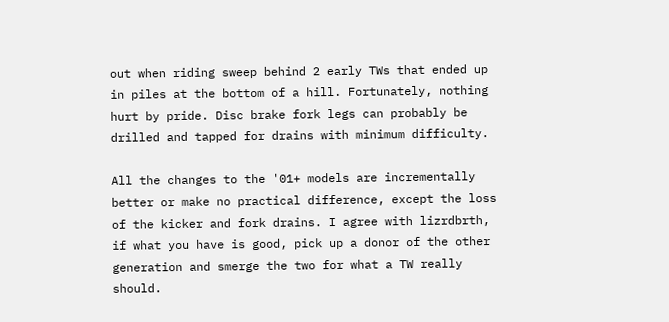out when riding sweep behind 2 early TWs that ended up in piles at the bottom of a hill. Fortunately, nothing hurt by pride. Disc brake fork legs can probably be drilled and tapped for drains with minimum difficulty.

All the changes to the '01+ models are incrementally better or make no practical difference, except the loss of the kicker and fork drains. I agree with lizrdbrth, if what you have is good, pick up a donor of the other generation and smerge the two for what a TW really should.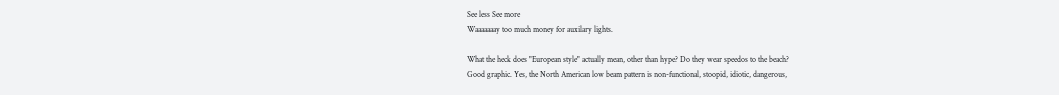See less See more
Waaaaaaay too much money for auxilary lights.

What the heck does "European style" actually mean, other than hype? Do they wear speedos to the beach?
Good graphic. Yes, the North American low beam pattern is non-functional, stoopid, idiotic, dangerous,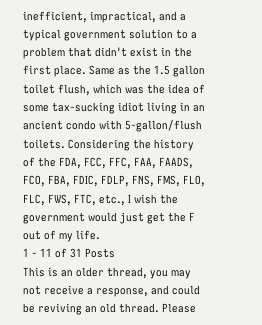inefficient, impractical, and a typical government solution to a problem that didn't exist in the first place. Same as the 1.5 gallon toilet flush, which was the idea of some tax-sucking idiot living in an ancient condo with 5-gallon/flush toilets. Considering the history of the FDA, FCC, FFC, FAA, FAADS, FCO, FBA, FDIC, FDLP, FNS, FMS, FLO, FLC, FWS, FTC, etc., I wish the government would just get the F out of my life.
1 - 11 of 31 Posts
This is an older thread, you may not receive a response, and could be reviving an old thread. Please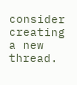consider creating a new thread.